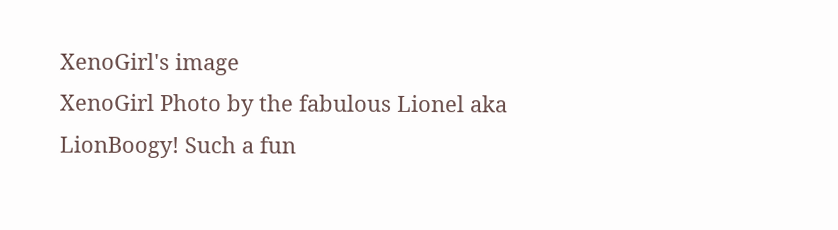XenoGirl's image
XenoGirl Photo by the fabulous Lionel aka LionBoogy! Such a fun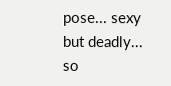pose... sexy but deadly... so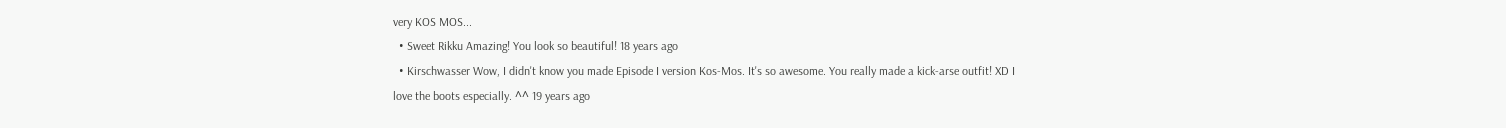very KOS MOS...
  • Sweet Rikku Amazing! You look so beautiful! 18 years ago
  • Kirschwasser Wow, I didn't know you made Episode I version Kos-Mos. It's so awesome. You really made a kick-arse outfit! XD I love the boots especially. ^^ 19 years ago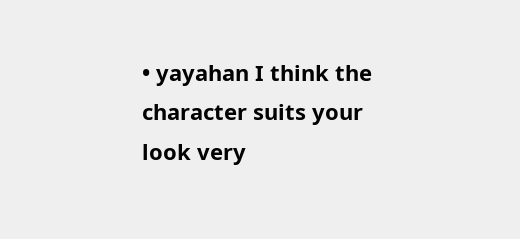• yayahan I think the character suits your look very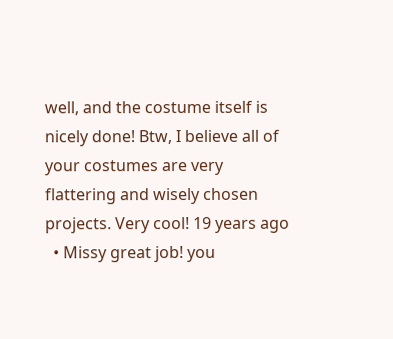well, and the costume itself is nicely done! Btw, I believe all of your costumes are very flattering and wisely chosen projects. Very cool! 19 years ago
  • Missy great job! you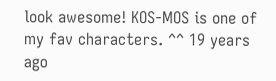look awesome! KOS-MOS is one of my fav characters. ^^ 19 years ago